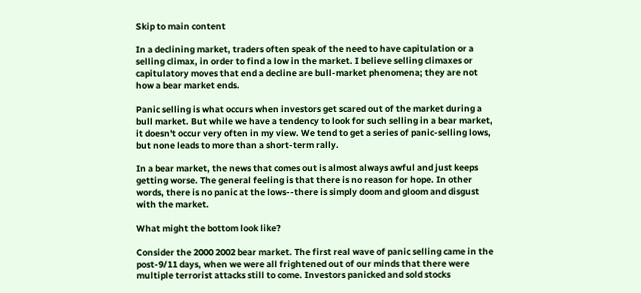Skip to main content

In a declining market, traders often speak of the need to have capitulation or a selling climax, in order to find a low in the market. I believe selling climaxes or capitulatory moves that end a decline are bull-market phenomena; they are not how a bear market ends.

Panic selling is what occurs when investors get scared out of the market during a bull market. But while we have a tendency to look for such selling in a bear market, it doesn't occur very often in my view. We tend to get a series of panic-selling lows, but none leads to more than a short-term rally.

In a bear market, the news that comes out is almost always awful and just keeps getting worse. The general feeling is that there is no reason for hope. In other words, there is no panic at the lows--there is simply doom and gloom and disgust with the market.

What might the bottom look like?

Consider the 2000 2002 bear market. The first real wave of panic selling came in the post-9/11 days, when we were all frightened out of our minds that there were multiple terrorist attacks still to come. Investors panicked and sold stocks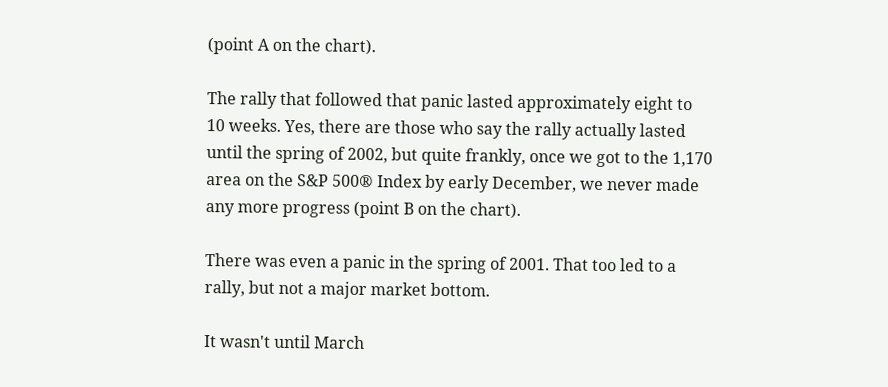(point A on the chart).

The rally that followed that panic lasted approximately eight to 10 weeks. Yes, there are those who say the rally actually lasted until the spring of 2002, but quite frankly, once we got to the 1,170 area on the S&P 500® Index by early December, we never made any more progress (point B on the chart).

There was even a panic in the spring of 2001. That too led to a rally, but not a major market bottom.

It wasn't until March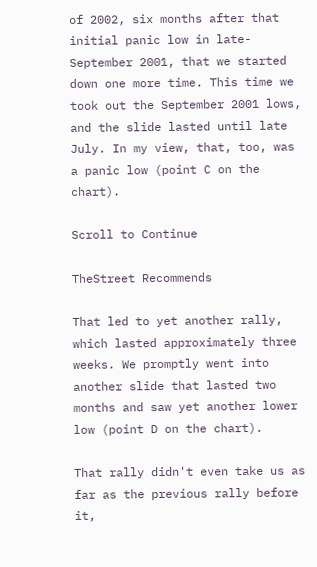of 2002, six months after that initial panic low in late-September 2001, that we started down one more time. This time we took out the September 2001 lows, and the slide lasted until late July. In my view, that, too, was a panic low (point C on the chart).

Scroll to Continue

TheStreet Recommends

That led to yet another rally, which lasted approximately three weeks. We promptly went into another slide that lasted two months and saw yet another lower low (point D on the chart).

That rally didn't even take us as far as the previous rally before it,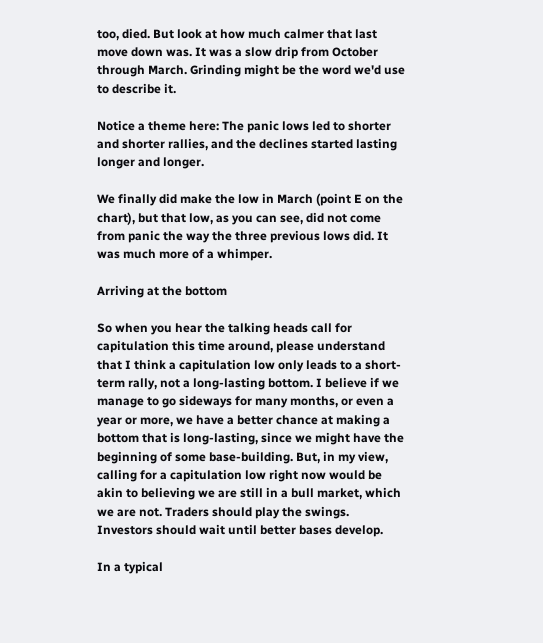too, died. But look at how much calmer that last move down was. It was a slow drip from October through March. Grinding might be the word we'd use to describe it.

Notice a theme here: The panic lows led to shorter and shorter rallies, and the declines started lasting longer and longer.

We finally did make the low in March (point E on the chart), but that low, as you can see, did not come from panic the way the three previous lows did. It was much more of a whimper.

Arriving at the bottom

So when you hear the talking heads call for capitulation this time around, please understand that I think a capitulation low only leads to a short-term rally, not a long-lasting bottom. I believe if we manage to go sideways for many months, or even a year or more, we have a better chance at making a bottom that is long-lasting, since we might have the beginning of some base-building. But, in my view, calling for a capitulation low right now would be akin to believing we are still in a bull market, which we are not. Traders should play the swings. Investors should wait until better bases develop.

In a typical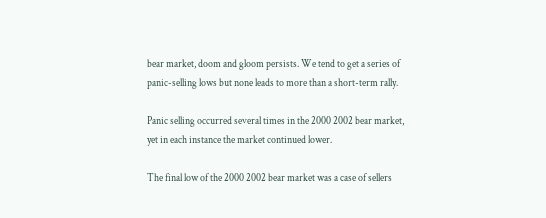bear market, doom and gloom persists. We tend to get a series of panic-selling lows but none leads to more than a short-term rally.

Panic selling occurred several times in the 2000 2002 bear market, yet in each instance the market continued lower.

The final low of the 2000 2002 bear market was a case of sellers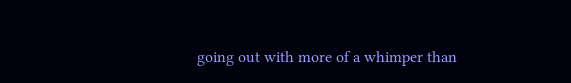going out with more of a whimper than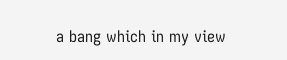a bang which in my view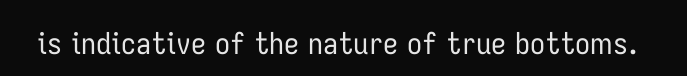is indicative of the nature of true bottoms.